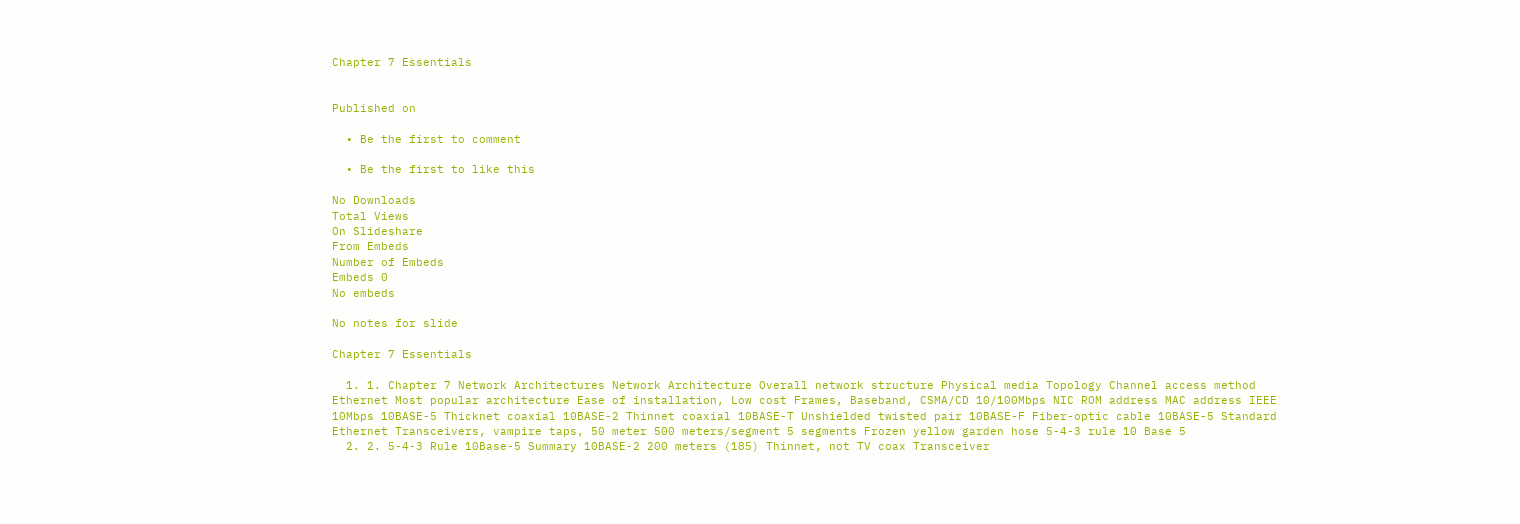Chapter 7 Essentials


Published on

  • Be the first to comment

  • Be the first to like this

No Downloads
Total Views
On Slideshare
From Embeds
Number of Embeds
Embeds 0
No embeds

No notes for slide

Chapter 7 Essentials

  1. 1. Chapter 7 Network Architectures Network Architecture Overall network structure Physical media Topology Channel access method Ethernet Most popular architecture Ease of installation, Low cost Frames, Baseband, CSMA/CD 10/100Mbps NIC ROM address MAC address IEEE 10Mbps 10BASE-5 Thicknet coaxial 10BASE-2 Thinnet coaxial 10BASE-T Unshielded twisted pair 10BASE-F Fiber-optic cable 10BASE-5 Standard Ethernet Transceivers, vampire taps, 50 meter 500 meters/segment 5 segments Frozen yellow garden hose 5-4-3 rule 10 Base 5
  2. 2. 5-4-3 Rule 10Base-5 Summary 10BASE-2 200 meters (185) Thinnet, not TV coax Transceiver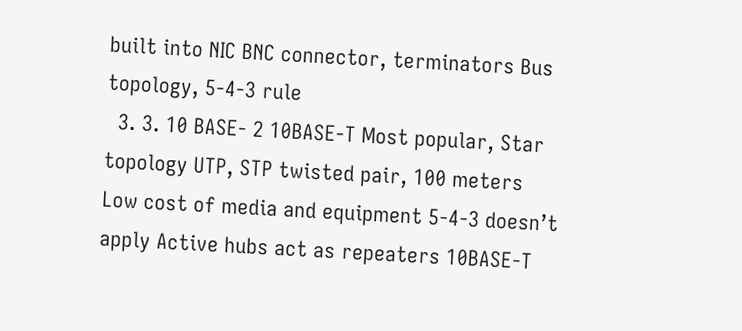built into NIC BNC connector, terminators Bus topology, 5-4-3 rule
  3. 3. 10 BASE- 2 10BASE-T Most popular, Star topology UTP, STP twisted pair, 100 meters Low cost of media and equipment 5-4-3 doesn’t apply Active hubs act as repeaters 10BASE-T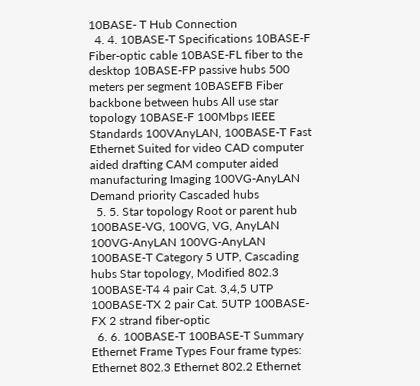10BASE- T Hub Connection
  4. 4. 10BASE-T Specifications 10BASE-F Fiber-optic cable 10BASE-FL fiber to the desktop 10BASE-FP passive hubs 500 meters per segment 10BASEFB Fiber backbone between hubs All use star topology 10BASE-F 100Mbps IEEE Standards 100VAnyLAN, 100BASE-T Fast Ethernet Suited for video CAD computer aided drafting CAM computer aided manufacturing Imaging 100VG-AnyLAN Demand priority Cascaded hubs
  5. 5. Star topology Root or parent hub 100BASE-VG, 100VG, VG, AnyLAN 100VG-AnyLAN 100VG-AnyLAN 100BASE-T Category 5 UTP, Cascading hubs Star topology, Modified 802.3 100BASE-T4 4 pair Cat. 3,4,5 UTP 100BASE-TX 2 pair Cat. 5UTP 100BASE-FX 2 strand fiber-optic
  6. 6. 100BASE-T 100BASE-T Summary Ethernet Frame Types Four frame types: Ethernet 802.3 Ethernet 802.2 Ethernet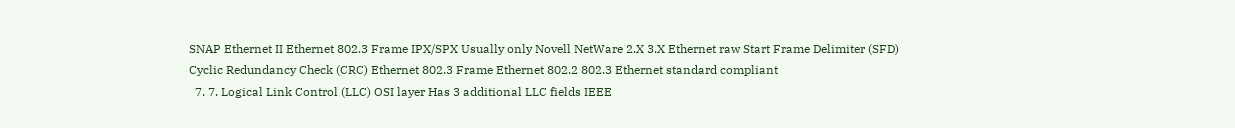SNAP Ethernet II Ethernet 802.3 Frame IPX/SPX Usually only Novell NetWare 2.X 3.X Ethernet raw Start Frame Delimiter (SFD) Cyclic Redundancy Check (CRC) Ethernet 802.3 Frame Ethernet 802.2 802.3 Ethernet standard compliant
  7. 7. Logical Link Control (LLC) OSI layer Has 3 additional LLC fields IEEE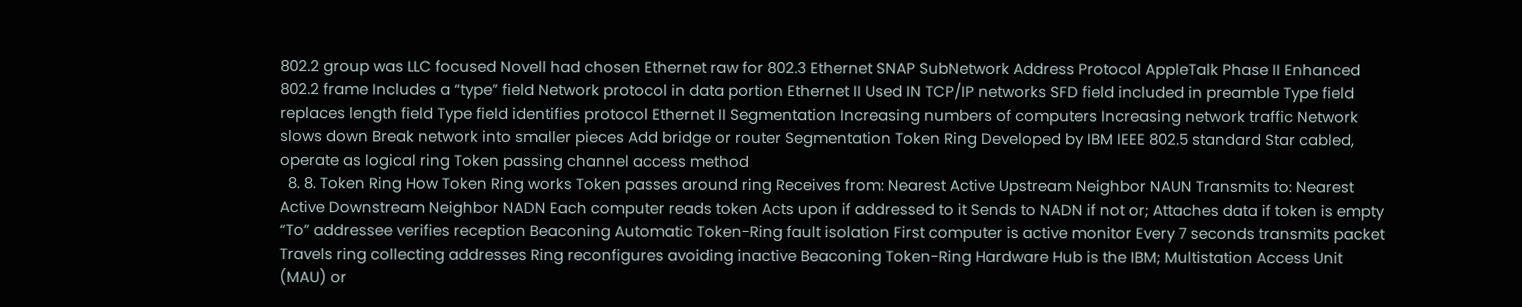802.2 group was LLC focused Novell had chosen Ethernet raw for 802.3 Ethernet SNAP SubNetwork Address Protocol AppleTalk Phase II Enhanced 802.2 frame Includes a “type” field Network protocol in data portion Ethernet II Used IN TCP/IP networks SFD field included in preamble Type field replaces length field Type field identifies protocol Ethernet II Segmentation Increasing numbers of computers Increasing network traffic Network slows down Break network into smaller pieces Add bridge or router Segmentation Token Ring Developed by IBM IEEE 802.5 standard Star cabled, operate as logical ring Token passing channel access method
  8. 8. Token Ring How Token Ring works Token passes around ring Receives from: Nearest Active Upstream Neighbor NAUN Transmits to: Nearest Active Downstream Neighbor NADN Each computer reads token Acts upon if addressed to it Sends to NADN if not or; Attaches data if token is empty “To” addressee verifies reception Beaconing Automatic Token-Ring fault isolation First computer is active monitor Every 7 seconds transmits packet Travels ring collecting addresses Ring reconfigures avoiding inactive Beaconing Token-Ring Hardware Hub is the IBM; Multistation Access Unit (MAU) or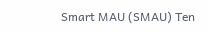Smart MAU (SMAU) Ten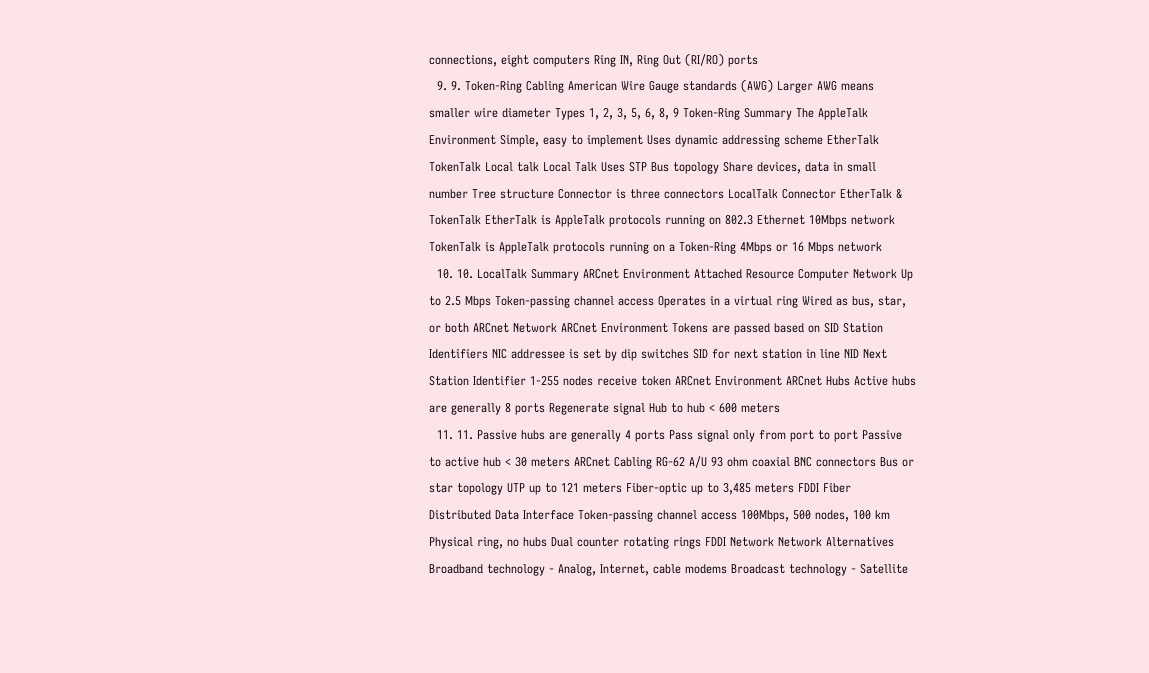connections, eight computers Ring IN, Ring Out (RI/RO) ports
  9. 9. Token-Ring Cabling American Wire Gauge standards (AWG) Larger AWG means smaller wire diameter Types 1, 2, 3, 5, 6, 8, 9 Token-Ring Summary The AppleTalk Environment Simple, easy to implement Uses dynamic addressing scheme EtherTalk TokenTalk Local talk Local Talk Uses STP Bus topology Share devices, data in small number Tree structure Connector is three connectors LocalTalk Connector EtherTalk & TokenTalk EtherTalk is AppleTalk protocols running on 802.3 Ethernet 10Mbps network TokenTalk is AppleTalk protocols running on a Token-Ring 4Mbps or 16 Mbps network
  10. 10. LocalTalk Summary ARCnet Environment Attached Resource Computer Network Up to 2.5 Mbps Token-passing channel access Operates in a virtual ring Wired as bus, star, or both ARCnet Network ARCnet Environment Tokens are passed based on SID Station Identifiers NIC addressee is set by dip switches SID for next station in line NID Next Station Identifier 1-255 nodes receive token ARCnet Environment ARCnet Hubs Active hubs are generally 8 ports Regenerate signal Hub to hub < 600 meters
  11. 11. Passive hubs are generally 4 ports Pass signal only from port to port Passive to active hub < 30 meters ARCnet Cabling RG-62 A/U 93 ohm coaxial BNC connectors Bus or star topology UTP up to 121 meters Fiber-optic up to 3,485 meters FDDI Fiber Distributed Data Interface Token-passing channel access 100Mbps, 500 nodes, 100 km Physical ring, no hubs Dual counter rotating rings FDDI Network Network Alternatives Broadband technology - Analog, Internet, cable modems Broadcast technology - Satellite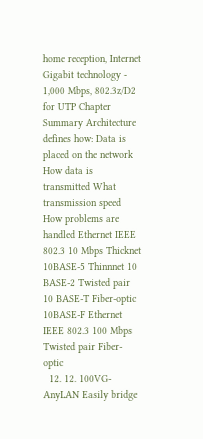home reception, Internet Gigabit technology - 1,000 Mbps, 802.3z/D2 for UTP Chapter Summary Architecture defines how: Data is placed on the network How data is transmitted What transmission speed How problems are handled Ethernet IEEE 802.3 10 Mbps Thicknet 10BASE-5 Thinnnet 10 BASE-2 Twisted pair 10 BASE-T Fiber-optic 10BASE-F Ethernet IEEE 802.3 100 Mbps Twisted pair Fiber-optic
  12. 12. 100VG-AnyLAN Easily bridge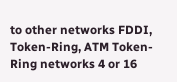to other networks FDDI, Token-Ring, ATM Token-Ring networks 4 or 16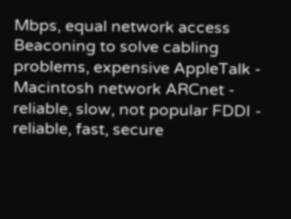Mbps, equal network access Beaconing to solve cabling problems, expensive AppleTalk - Macintosh network ARCnet - reliable, slow, not popular FDDI - reliable, fast, secure